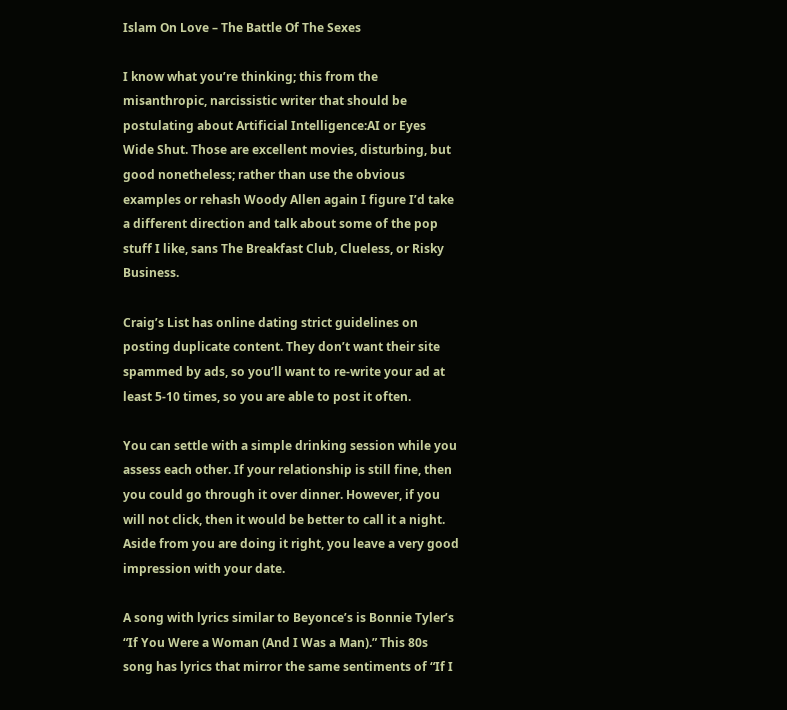Islam On Love – The Battle Of The Sexes

I know what you’re thinking; this from the misanthropic, narcissistic writer that should be postulating about Artificial Intelligence:AI or Eyes Wide Shut. Those are excellent movies, disturbing, but good nonetheless; rather than use the obvious examples or rehash Woody Allen again I figure I’d take a different direction and talk about some of the pop stuff I like, sans The Breakfast Club, Clueless, or Risky Business.

Craig’s List has online dating strict guidelines on posting duplicate content. They don’t want their site spammed by ads, so you’ll want to re-write your ad at least 5-10 times, so you are able to post it often.

You can settle with a simple drinking session while you assess each other. If your relationship is still fine, then you could go through it over dinner. However, if you will not click, then it would be better to call it a night. Aside from you are doing it right, you leave a very good impression with your date.

A song with lyrics similar to Beyonce’s is Bonnie Tyler’s “If You Were a Woman (And I Was a Man).” This 80s song has lyrics that mirror the same sentiments of “If I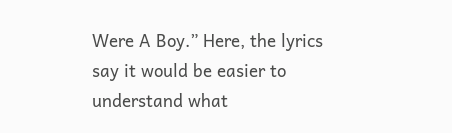Were A Boy.” Here, the lyrics say it would be easier to understand what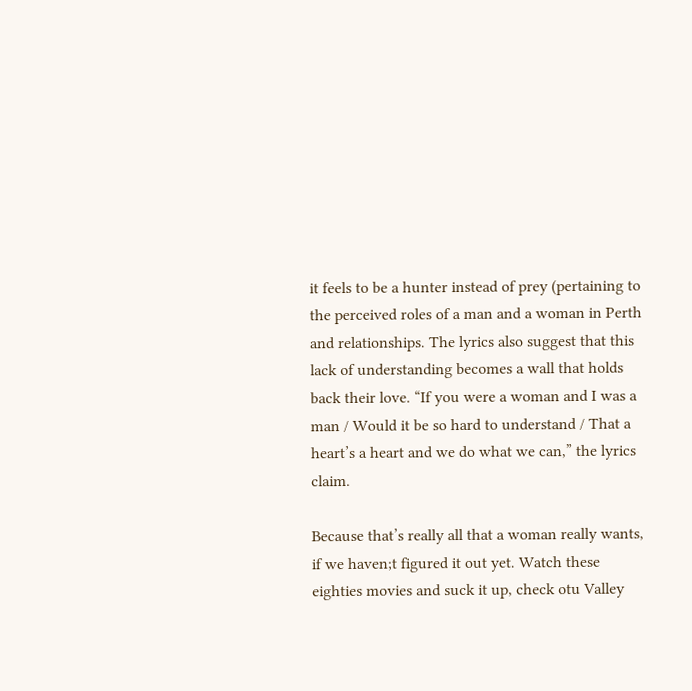it feels to be a hunter instead of prey (pertaining to the perceived roles of a man and a woman in Perth and relationships. The lyrics also suggest that this lack of understanding becomes a wall that holds back their love. “If you were a woman and I was a man / Would it be so hard to understand / That a heart’s a heart and we do what we can,” the lyrics claim.

Because that’s really all that a woman really wants, if we haven;t figured it out yet. Watch these eighties movies and suck it up, check otu Valley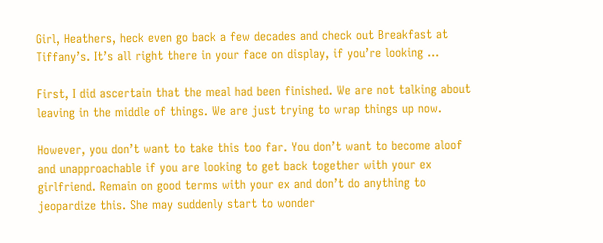Girl, Heathers, heck even go back a few decades and check out Breakfast at Tiffany’s. It’s all right there in your face on display, if you’re looking …

First, I did ascertain that the meal had been finished. We are not talking about leaving in the middle of things. We are just trying to wrap things up now.

However, you don’t want to take this too far. You don’t want to become aloof and unapproachable if you are looking to get back together with your ex girlfriend. Remain on good terms with your ex and don’t do anything to jeopardize this. She may suddenly start to wonder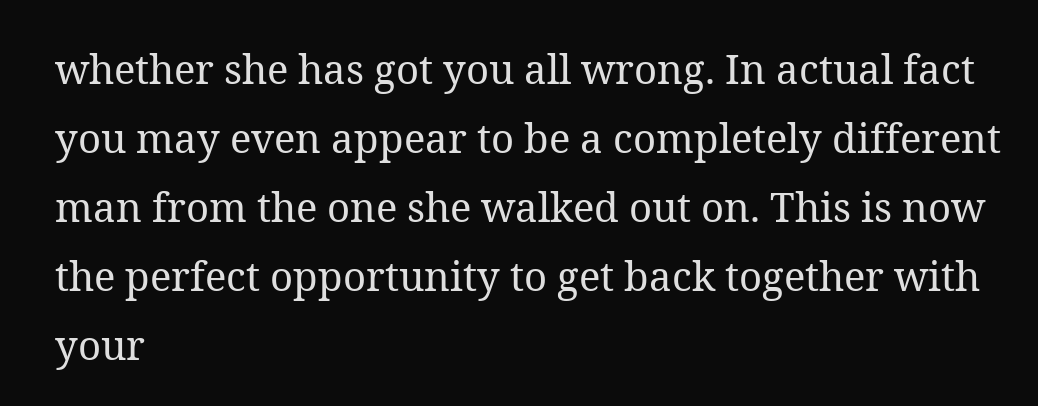whether she has got you all wrong. In actual fact you may even appear to be a completely different man from the one she walked out on. This is now the perfect opportunity to get back together with your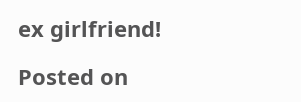ex girlfriend!

Posted on